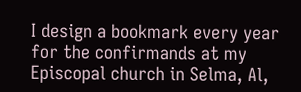I design a bookmark every year for the confirmands at my Episcopal church in Selma, Al,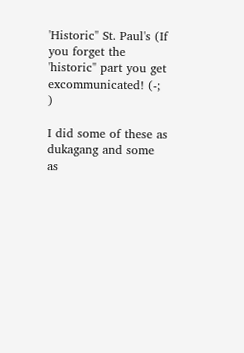'Historic" St. Paul's (If you forget the 'historic" part you get excommunicated! (-; )

I did some of these as dukagang and some as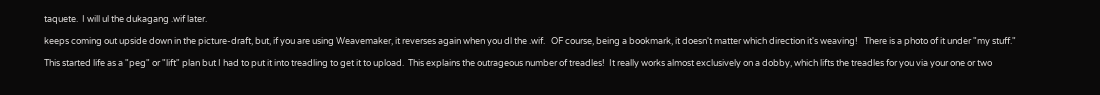taquete.  I will ul the dukagang .wif later.

keeps coming out upside down in the picture-draft, but, if you are using Weavemaker, it reverses again when you dl the .wif.   OF course, being a bookmark, it doesn't matter which direction it's weaving!   There is a photo of it under "my stuff."

This started life as a "peg" or "lift" plan but I had to put it into treadling to get it to upload.  This explains the outrageous number of treadles!  It really works almost exclusively on a dobby, which lifts the treadles for you via your one or two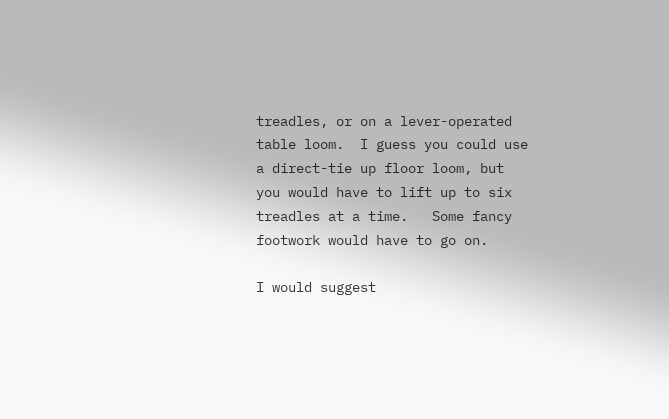treadles, or on a lever-operated table loom.  I guess you could use a direct-tie up floor loom, but you would have to lift up to six treadles at a time.   Some fancy footwork would have to go on.

I would suggest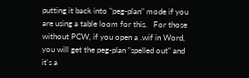putting it back into "peg-plan" mode if you are using a table loom for this.   For those without PCW, if you open a .wif in Word, you will get the peg-plan "spelled out" and it's a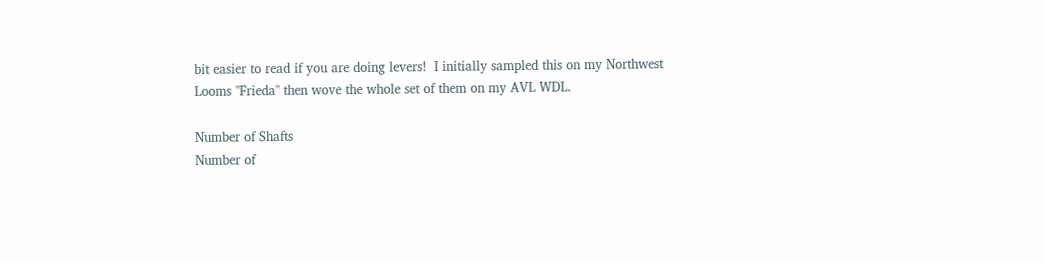bit easier to read if you are doing levers!  I initially sampled this on my Northwest Looms "Frieda" then wove the whole set of them on my AVL WDL.

Number of Shafts
Number of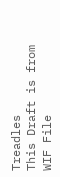Treadles
This Draft is from
WIF File